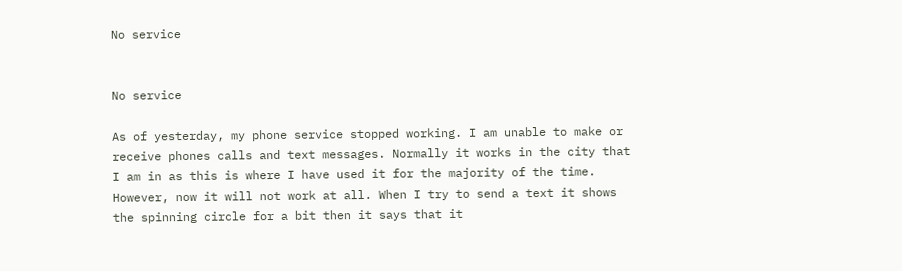No service


No service

As of yesterday, my phone service stopped working. I am unable to make or receive phones calls and text messages. Normally it works in the city that I am in as this is where I have used it for the majority of the time. However, now it will not work at all. When I try to send a text it shows the spinning circle for a bit then it says that it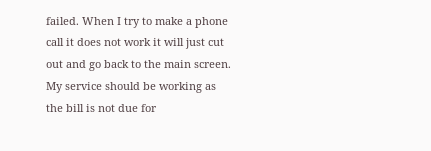failed. When I try to make a phone call it does not work it will just cut out and go back to the main screen. My service should be working as the bill is not due for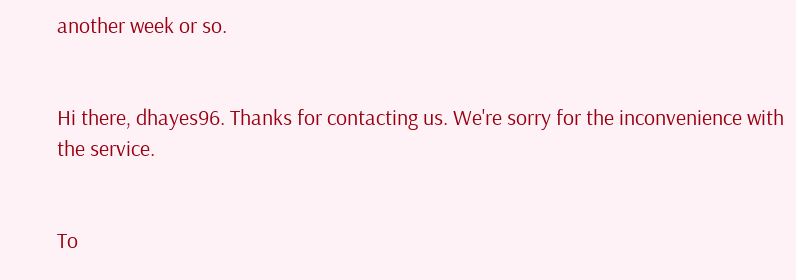another week or so.


Hi there, dhayes96. Thanks for contacting us. We're sorry for the inconvenience with the service.


To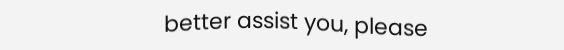better assist you, please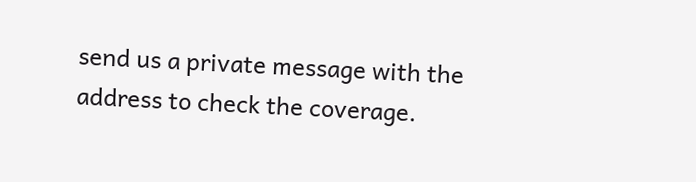send us a private message with the address to check the coverage.